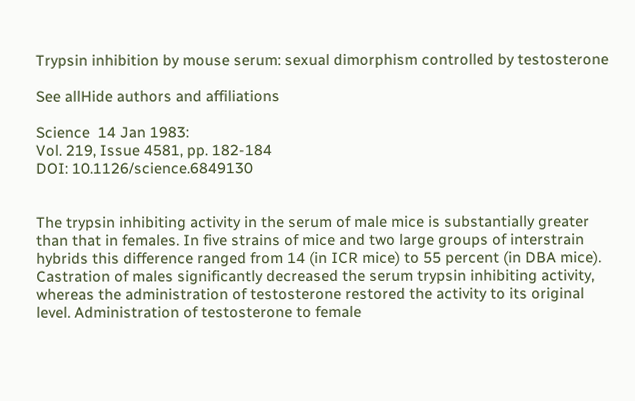Trypsin inhibition by mouse serum: sexual dimorphism controlled by testosterone

See allHide authors and affiliations

Science  14 Jan 1983:
Vol. 219, Issue 4581, pp. 182-184
DOI: 10.1126/science.6849130


The trypsin inhibiting activity in the serum of male mice is substantially greater than that in females. In five strains of mice and two large groups of interstrain hybrids this difference ranged from 14 (in ICR mice) to 55 percent (in DBA mice). Castration of males significantly decreased the serum trypsin inhibiting activity, whereas the administration of testosterone restored the activity to its original level. Administration of testosterone to female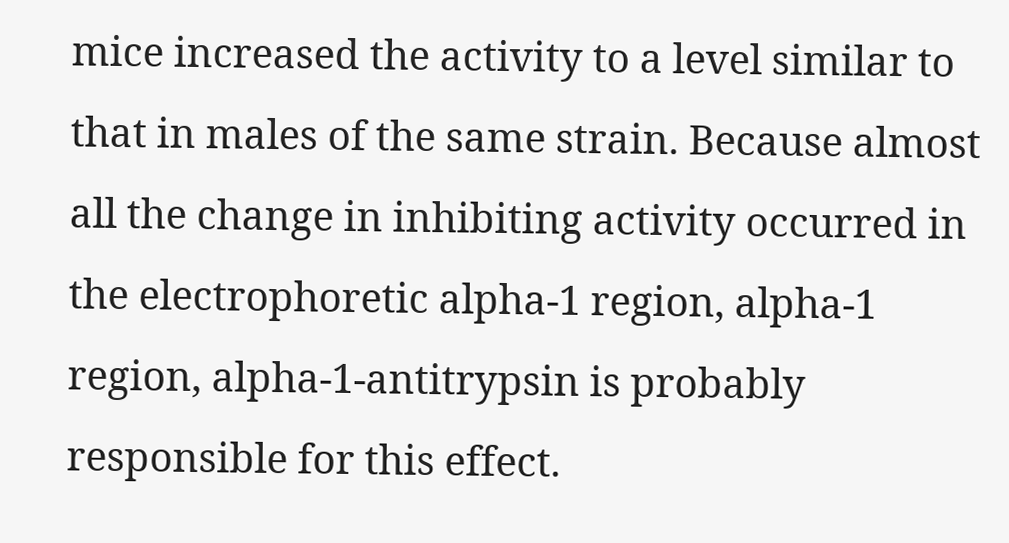mice increased the activity to a level similar to that in males of the same strain. Because almost all the change in inhibiting activity occurred in the electrophoretic alpha-1 region, alpha-1 region, alpha-1-antitrypsin is probably responsible for this effect.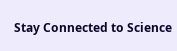Stay Connected to Science